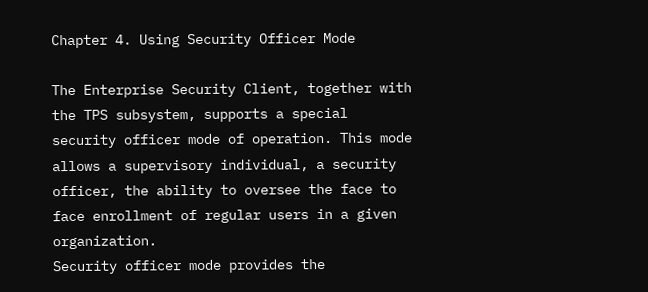Chapter 4. Using Security Officer Mode

The Enterprise Security Client, together with the TPS subsystem, supports a special security officer mode of operation. This mode allows a supervisory individual, a security officer, the ability to oversee the face to face enrollment of regular users in a given organization.
Security officer mode provides the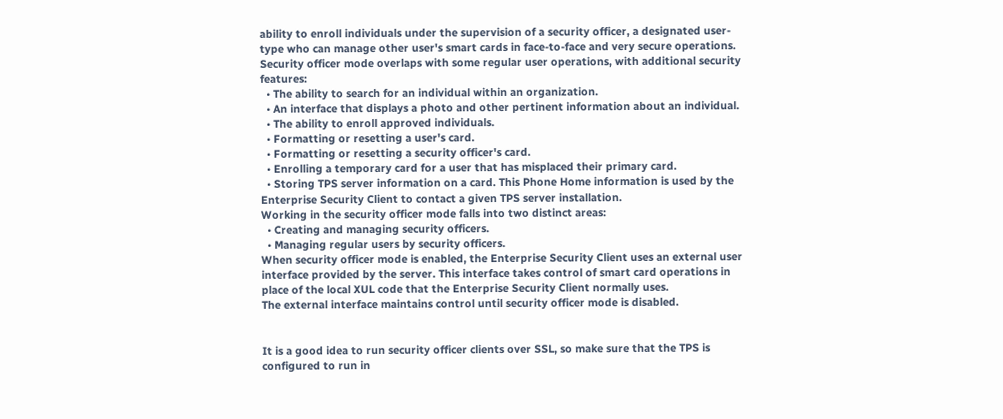ability to enroll individuals under the supervision of a security officer, a designated user-type who can manage other user's smart cards in face-to-face and very secure operations. Security officer mode overlaps with some regular user operations, with additional security features:
  • The ability to search for an individual within an organization.
  • An interface that displays a photo and other pertinent information about an individual.
  • The ability to enroll approved individuals.
  • Formatting or resetting a user's card.
  • Formatting or resetting a security officer's card.
  • Enrolling a temporary card for a user that has misplaced their primary card.
  • Storing TPS server information on a card. This Phone Home information is used by the Enterprise Security Client to contact a given TPS server installation.
Working in the security officer mode falls into two distinct areas:
  • Creating and managing security officers.
  • Managing regular users by security officers.
When security officer mode is enabled, the Enterprise Security Client uses an external user interface provided by the server. This interface takes control of smart card operations in place of the local XUL code that the Enterprise Security Client normally uses.
The external interface maintains control until security officer mode is disabled.


It is a good idea to run security officer clients over SSL, so make sure that the TPS is configured to run in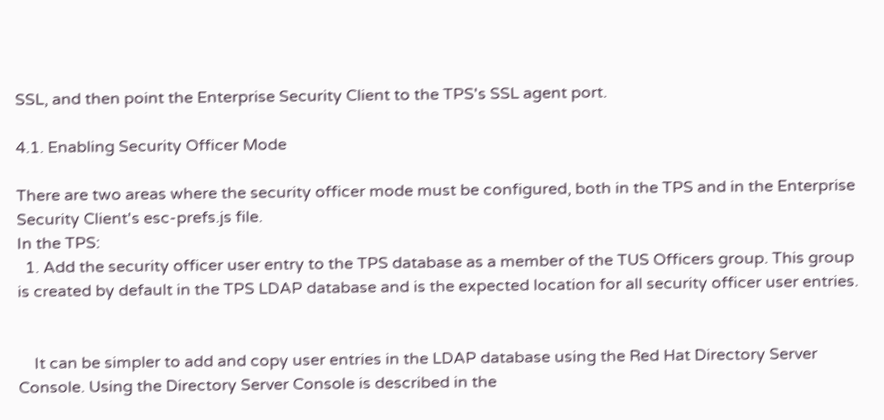SSL, and then point the Enterprise Security Client to the TPS's SSL agent port.

4.1. Enabling Security Officer Mode

There are two areas where the security officer mode must be configured, both in the TPS and in the Enterprise Security Client's esc-prefs.js file.
In the TPS:
  1. Add the security officer user entry to the TPS database as a member of the TUS Officers group. This group is created by default in the TPS LDAP database and is the expected location for all security officer user entries.


    It can be simpler to add and copy user entries in the LDAP database using the Red Hat Directory Server Console. Using the Directory Server Console is described in the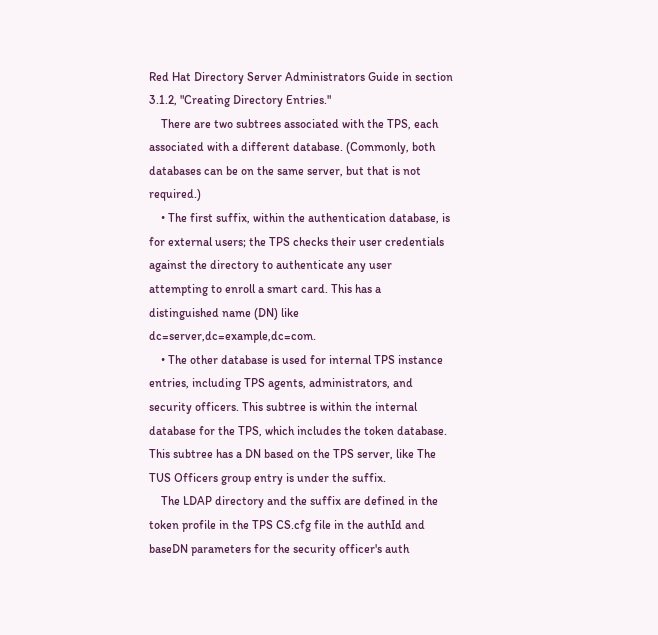Red Hat Directory Server Administrators Guide in section 3.1.2, "Creating Directory Entries."
    There are two subtrees associated with the TPS, each associated with a different database. (Commonly, both databases can be on the same server, but that is not required.)
    • The first suffix, within the authentication database, is for external users; the TPS checks their user credentials against the directory to authenticate any user attempting to enroll a smart card. This has a distinguished name (DN) like dc=server,dc=example,dc=com.
    • The other database is used for internal TPS instance entries, including TPS agents, administrators, and security officers. This subtree is within the internal database for the TPS, which includes the token database. This subtree has a DN based on the TPS server, like The TUS Officers group entry is under the suffix.
    The LDAP directory and the suffix are defined in the token profile in the TPS CS.cfg file in the authId and baseDN parameters for the security officer's auth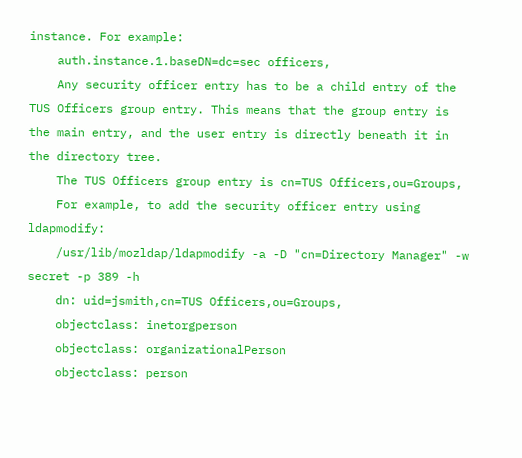instance. For example:
    auth.instance.1.baseDN=dc=sec officers,
    Any security officer entry has to be a child entry of the TUS Officers group entry. This means that the group entry is the main entry, and the user entry is directly beneath it in the directory tree.
    The TUS Officers group entry is cn=TUS Officers,ou=Groups,
    For example, to add the security officer entry using ldapmodify:
    /usr/lib/mozldap/ldapmodify -a -D "cn=Directory Manager" -w secret -p 389 -h
    dn: uid=jsmith,cn=TUS Officers,ou=Groups,
    objectclass: inetorgperson
    objectclass: organizationalPerson
    objectclass: person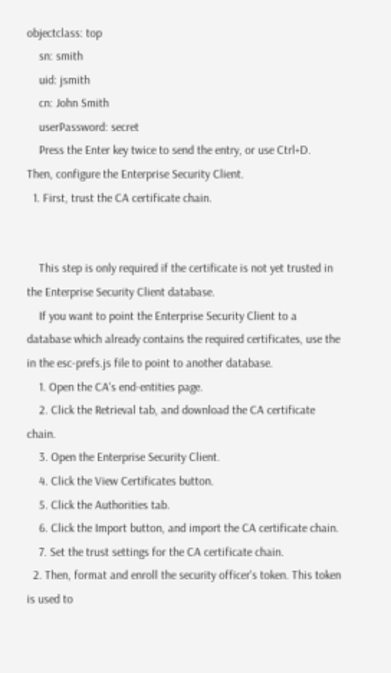objectclass: top
    sn: smith
    uid: jsmith
    cn: John Smith
    userPassword: secret
    Press the Enter key twice to send the entry, or use Ctrl+D.
Then, configure the Enterprise Security Client.
  1. First, trust the CA certificate chain.


    This step is only required if the certificate is not yet trusted in the Enterprise Security Client database.
    If you want to point the Enterprise Security Client to a database which already contains the required certificates, use the in the esc-prefs.js file to point to another database.
    1. Open the CA's end-entities page.
    2. Click the Retrieval tab, and download the CA certificate chain.
    3. Open the Enterprise Security Client.
    4. Click the View Certificates button.
    5. Click the Authorities tab.
    6. Click the Import button, and import the CA certificate chain.
    7. Set the trust settings for the CA certificate chain.
  2. Then, format and enroll the security officer's token. This token is used to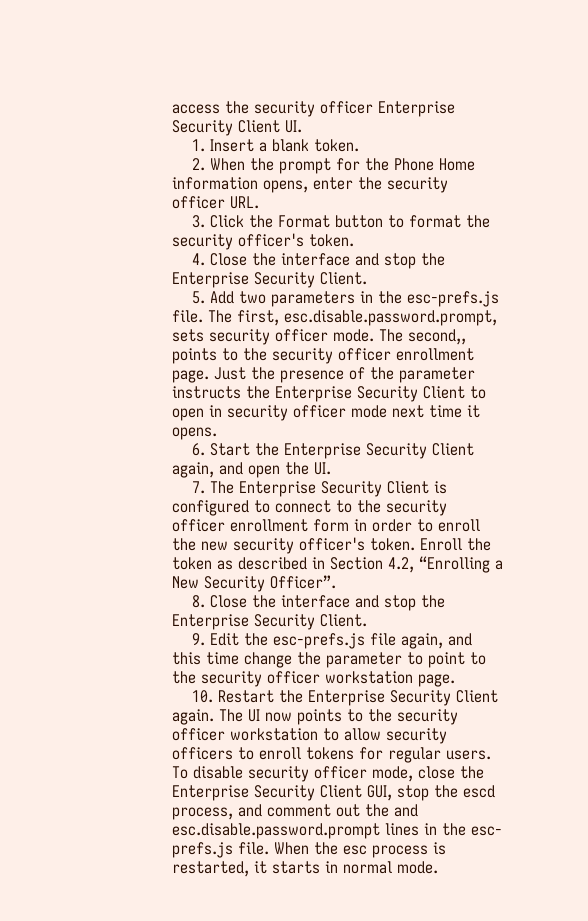access the security officer Enterprise Security Client UI.
    1. Insert a blank token.
    2. When the prompt for the Phone Home information opens, enter the security officer URL.
    3. Click the Format button to format the security officer's token.
    4. Close the interface and stop the Enterprise Security Client.
    5. Add two parameters in the esc-prefs.js file. The first, esc.disable.password.prompt, sets security officer mode. The second,, points to the security officer enrollment page. Just the presence of the parameter instructs the Enterprise Security Client to open in security officer mode next time it opens.
    6. Start the Enterprise Security Client again, and open the UI.
    7. The Enterprise Security Client is configured to connect to the security officer enrollment form in order to enroll the new security officer's token. Enroll the token as described in Section 4.2, “Enrolling a New Security Officer”.
    8. Close the interface and stop the Enterprise Security Client.
    9. Edit the esc-prefs.js file again, and this time change the parameter to point to the security officer workstation page.
    10. Restart the Enterprise Security Client again. The UI now points to the security officer workstation to allow security officers to enroll tokens for regular users.
To disable security officer mode, close the Enterprise Security Client GUI, stop the escd process, and comment out the and esc.disable.password.prompt lines in the esc-prefs.js file. When the esc process is restarted, it starts in normal mode.